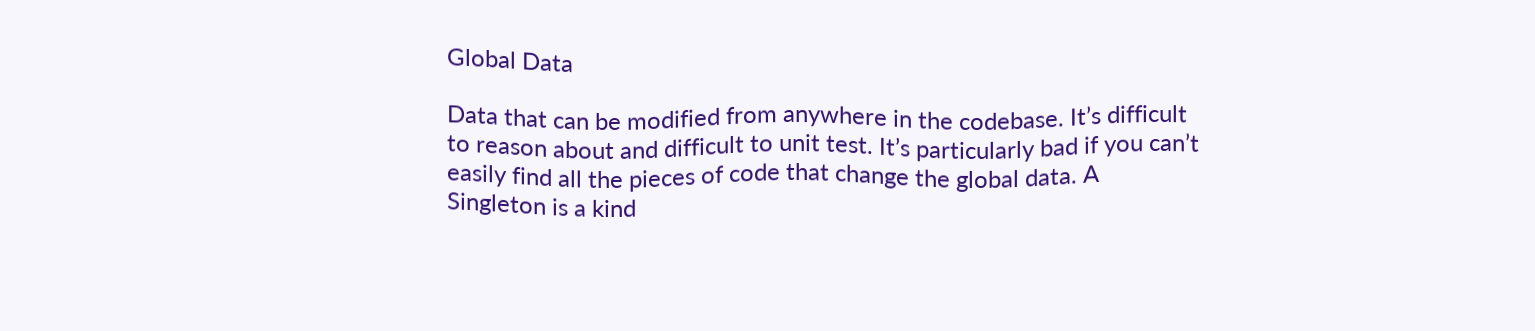Global Data

Data that can be modified from anywhere in the codebase. It’s difficult to reason about and difficult to unit test. It’s particularly bad if you can’t easily find all the pieces of code that change the global data. A Singleton is a kind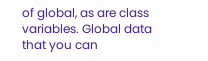of global, as are class variables. Global data that you can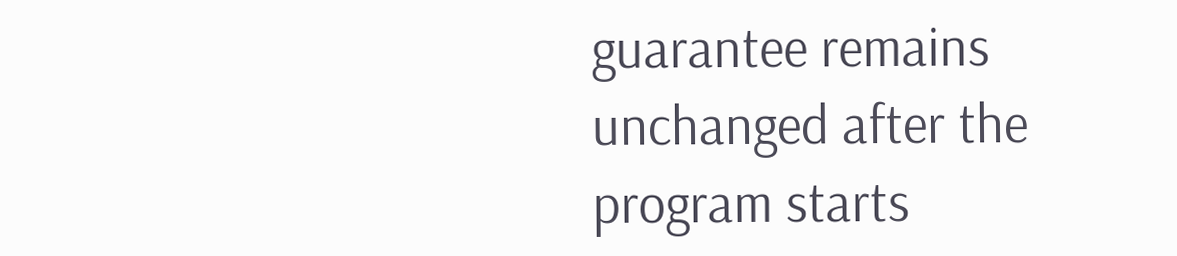guarantee remains unchanged after the program starts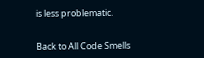is less problematic.


Back to All Code Smells